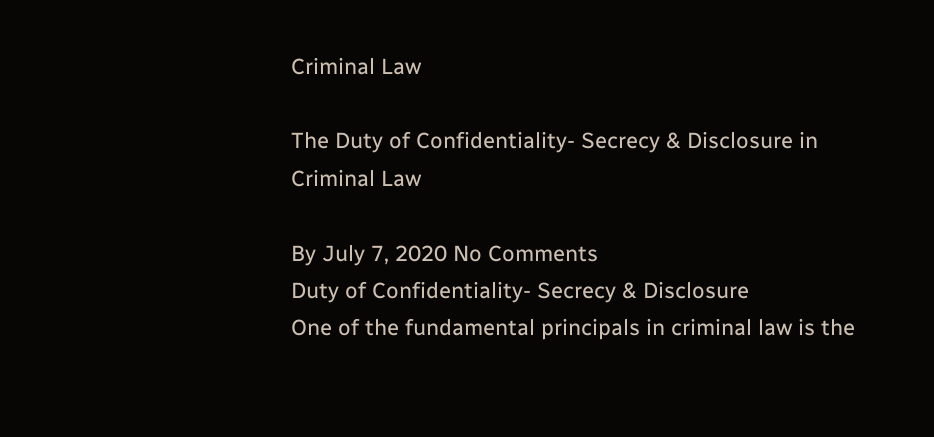Criminal Law

The Duty of Confidentiality- Secrecy & Disclosure in Criminal Law

By July 7, 2020 No Comments
Duty of Confidentiality- Secrecy & Disclosure
One of the fundamental principals in criminal law is the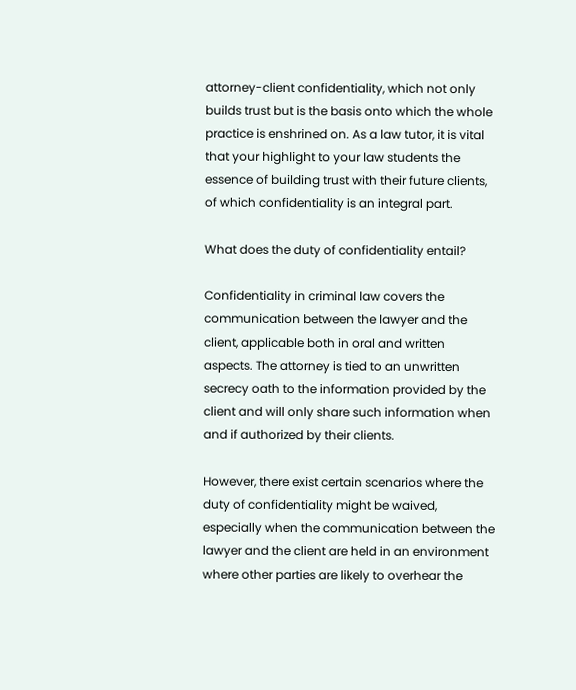attorney-client confidentiality, which not only builds trust but is the basis onto which the whole practice is enshrined on. As a law tutor, it is vital that your highlight to your law students the essence of building trust with their future clients, of which confidentiality is an integral part.

What does the duty of confidentiality entail?

Confidentiality in criminal law covers the communication between the lawyer and the client, applicable both in oral and written aspects. The attorney is tied to an unwritten secrecy oath to the information provided by the client and will only share such information when and if authorized by their clients.

However, there exist certain scenarios where the duty of confidentiality might be waived, especially when the communication between the lawyer and the client are held in an environment where other parties are likely to overhear the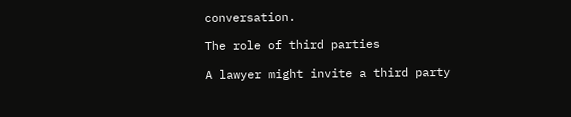conversation.

The role of third parties

A lawyer might invite a third party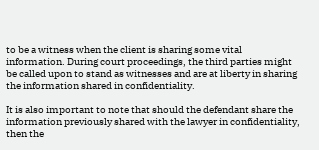to be a witness when the client is sharing some vital information. During court proceedings, the third parties might be called upon to stand as witnesses and are at liberty in sharing the information shared in confidentiality.

It is also important to note that should the defendant share the information previously shared with the lawyer in confidentiality, then the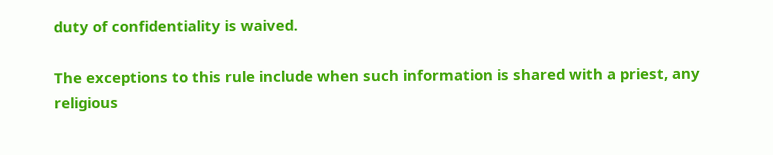duty of confidentiality is waived.

The exceptions to this rule include when such information is shared with a priest, any religious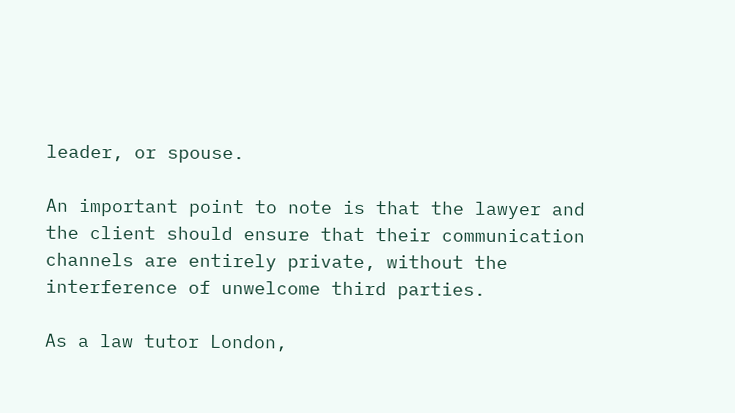leader, or spouse.

An important point to note is that the lawyer and the client should ensure that their communication channels are entirely private, without the interference of unwelcome third parties.

As a law tutor London,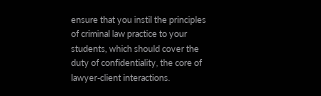ensure that you instil the principles of criminal law practice to your students, which should cover the duty of confidentiality, the core of lawyer-client interactions.